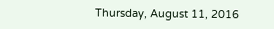Thursday, August 11, 2016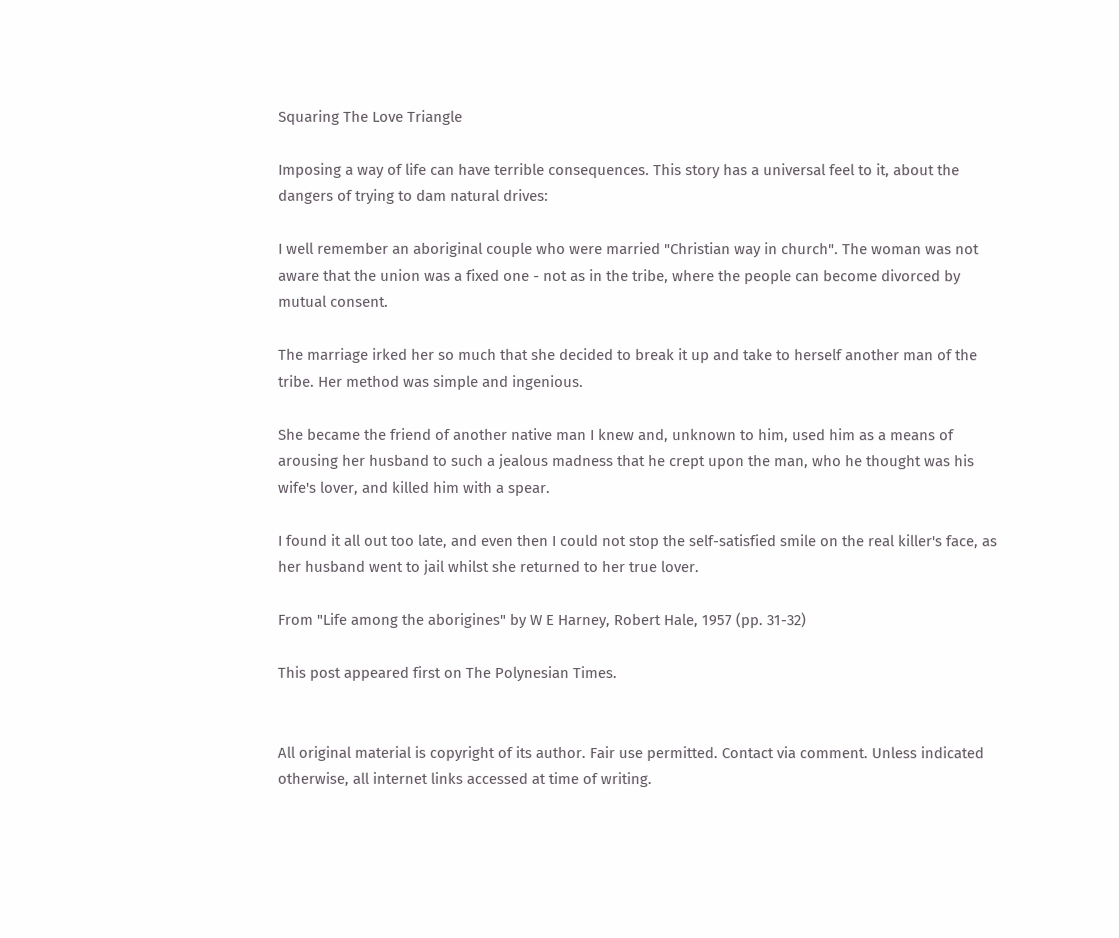Squaring The Love Triangle

Imposing a way of life can have terrible consequences. This story has a universal feel to it, about the dangers of trying to dam natural drives:

I well remember an aboriginal couple who were married "Christian way in church". The woman was not aware that the union was a fixed one - not as in the tribe, where the people can become divorced by mutual consent.

The marriage irked her so much that she decided to break it up and take to herself another man of the tribe. Her method was simple and ingenious.

She became the friend of another native man I knew and, unknown to him, used him as a means of arousing her husband to such a jealous madness that he crept upon the man, who he thought was his wife's lover, and killed him with a spear.

I found it all out too late, and even then I could not stop the self-satisfied smile on the real killer's face, as her husband went to jail whilst she returned to her true lover.

From "Life among the aborigines" by W E Harney, Robert Hale, 1957 (pp. 31-32)

This post appeared first on The Polynesian Times.


All original material is copyright of its author. Fair use permitted. Contact via comment. Unless indicated otherwise, all internet links accessed at time of writing.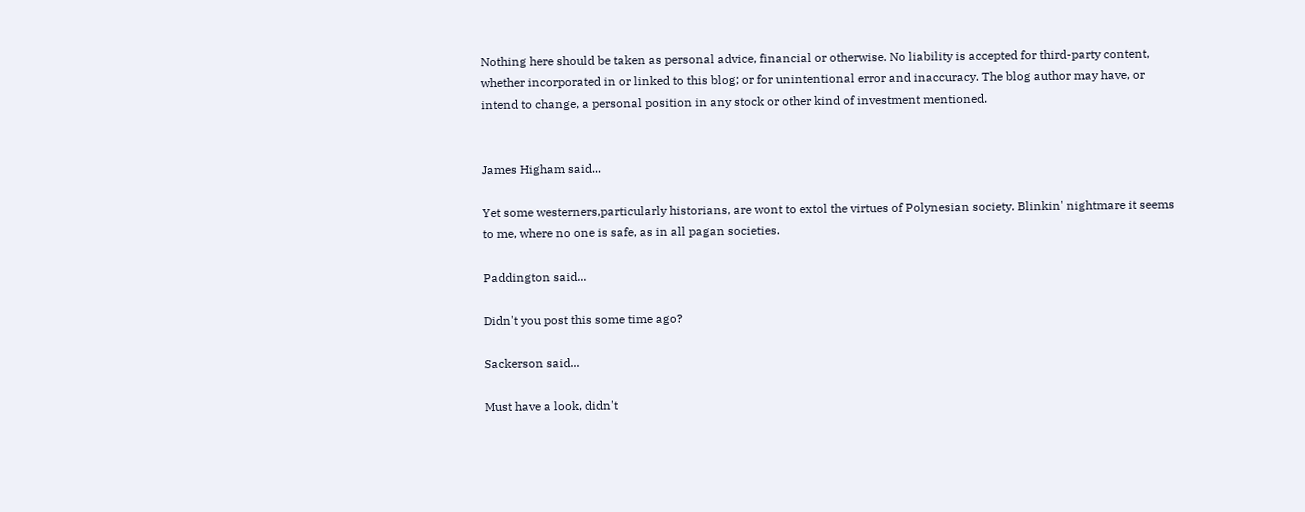Nothing here should be taken as personal advice, financial or otherwise. No liability is accepted for third-party content, whether incorporated in or linked to this blog; or for unintentional error and inaccuracy. The blog author may have, or intend to change, a personal position in any stock or other kind of investment mentioned.


James Higham said...

Yet some westerners,particularly historians, are wont to extol the virtues of Polynesian society. Blinkin' nightmare it seems to me, where no one is safe, as in all pagan societies.

Paddington said...

Didn't you post this some time ago?

Sackerson said...

Must have a look, didn't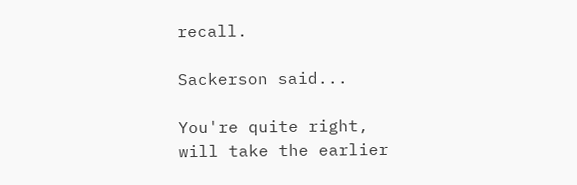recall.

Sackerson said...

You're quite right, will take the earlier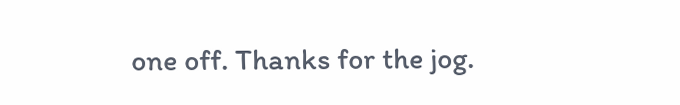one off. Thanks for the jog.